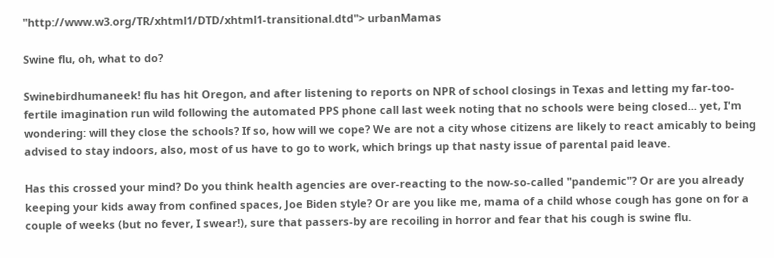"http://www.w3.org/TR/xhtml1/DTD/xhtml1-transitional.dtd"> urbanMamas

Swine flu, oh, what to do?

Swinebirdhumaneek! flu has hit Oregon, and after listening to reports on NPR of school closings in Texas and letting my far-too-fertile imagination run wild following the automated PPS phone call last week noting that no schools were being closed... yet, I'm wondering: will they close the schools? If so, how will we cope? We are not a city whose citizens are likely to react amicably to being advised to stay indoors, also, most of us have to go to work, which brings up that nasty issue of parental paid leave.

Has this crossed your mind? Do you think health agencies are over-reacting to the now-so-called "pandemic"? Or are you already keeping your kids away from confined spaces, Joe Biden style? Or are you like me, mama of a child whose cough has gone on for a couple of weeks (but no fever, I swear!), sure that passers-by are recoiling in horror and fear that his cough is swine flu.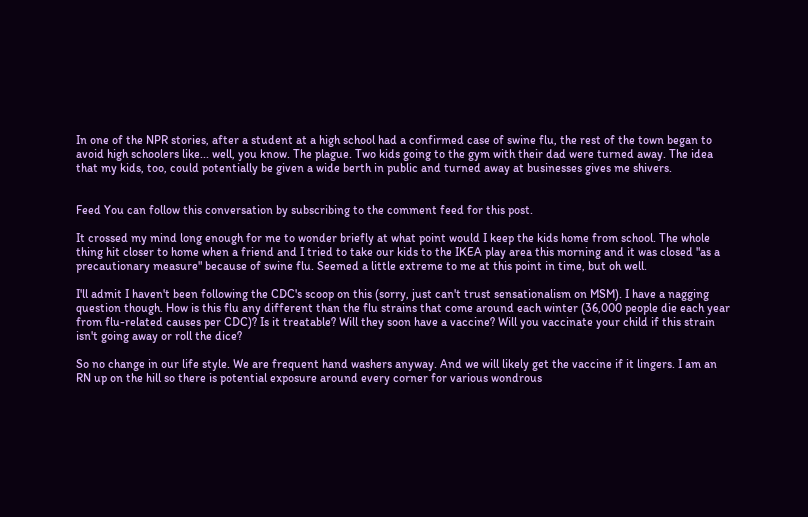In one of the NPR stories, after a student at a high school had a confirmed case of swine flu, the rest of the town began to avoid high schoolers like... well, you know. The plague. Two kids going to the gym with their dad were turned away. The idea that my kids, too, could potentially be given a wide berth in public and turned away at businesses gives me shivers.


Feed You can follow this conversation by subscribing to the comment feed for this post.

It crossed my mind long enough for me to wonder briefly at what point would I keep the kids home from school. The whole thing hit closer to home when a friend and I tried to take our kids to the IKEA play area this morning and it was closed "as a precautionary measure" because of swine flu. Seemed a little extreme to me at this point in time, but oh well.

I'll admit I haven't been following the CDC's scoop on this (sorry, just can't trust sensationalism on MSM). I have a nagging question though. How is this flu any different than the flu strains that come around each winter (36,000 people die each year from flu-related causes per CDC)? Is it treatable? Will they soon have a vaccine? Will you vaccinate your child if this strain isn't going away or roll the dice?

So no change in our life style. We are frequent hand washers anyway. And we will likely get the vaccine if it lingers. I am an RN up on the hill so there is potential exposure around every corner for various wondrous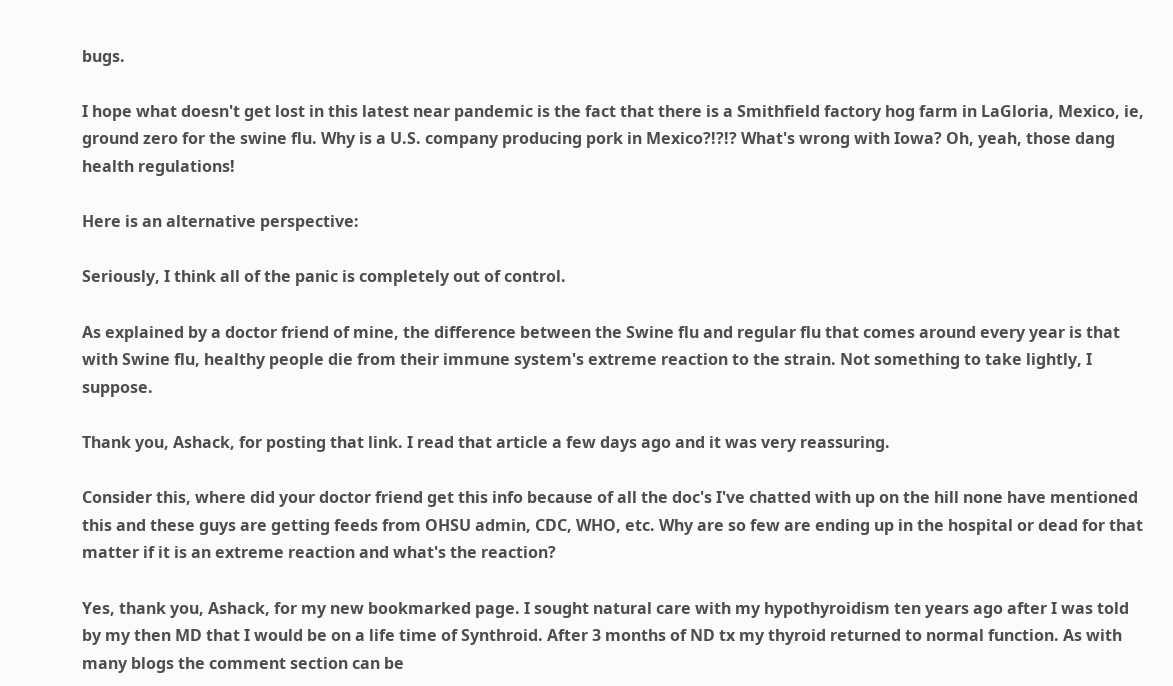bugs.

I hope what doesn't get lost in this latest near pandemic is the fact that there is a Smithfield factory hog farm in LaGloria, Mexico, ie, ground zero for the swine flu. Why is a U.S. company producing pork in Mexico?!?!? What's wrong with Iowa? Oh, yeah, those dang health regulations!

Here is an alternative perspective:

Seriously, I think all of the panic is completely out of control.

As explained by a doctor friend of mine, the difference between the Swine flu and regular flu that comes around every year is that with Swine flu, healthy people die from their immune system's extreme reaction to the strain. Not something to take lightly, I suppose.

Thank you, Ashack, for posting that link. I read that article a few days ago and it was very reassuring.

Consider this, where did your doctor friend get this info because of all the doc's I've chatted with up on the hill none have mentioned this and these guys are getting feeds from OHSU admin, CDC, WHO, etc. Why are so few are ending up in the hospital or dead for that matter if it is an extreme reaction and what's the reaction?

Yes, thank you, Ashack, for my new bookmarked page. I sought natural care with my hypothyroidism ten years ago after I was told by my then MD that I would be on a life time of Synthroid. After 3 months of ND tx my thyroid returned to normal function. As with many blogs the comment section can be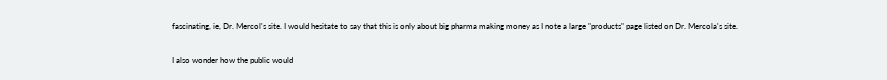fascinating, ie, Dr. Mercol's site. I would hesitate to say that this is only about big pharma making money as I note a large "products" page listed on Dr. Mercola's site.

I also wonder how the public would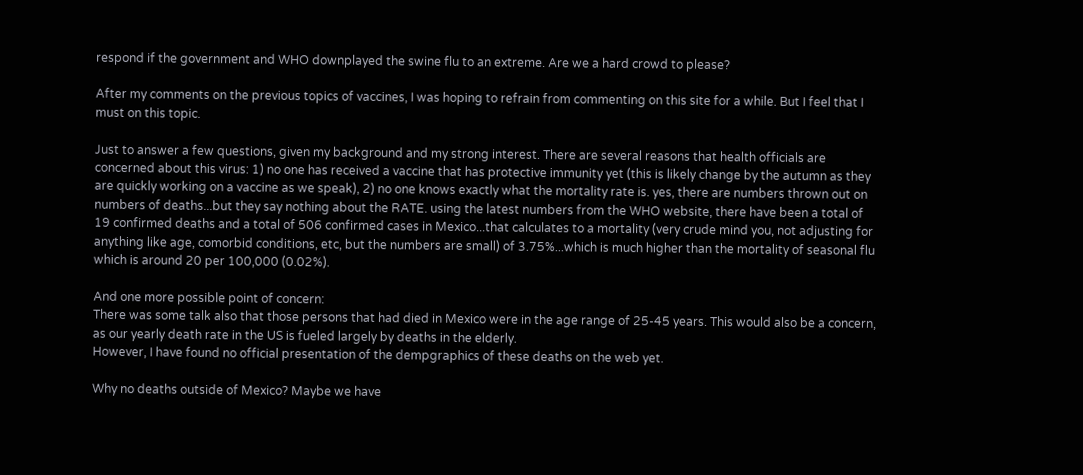respond if the government and WHO downplayed the swine flu to an extreme. Are we a hard crowd to please?

After my comments on the previous topics of vaccines, I was hoping to refrain from commenting on this site for a while. But I feel that I must on this topic.

Just to answer a few questions, given my background and my strong interest. There are several reasons that health officials are concerned about this virus: 1) no one has received a vaccine that has protective immunity yet (this is likely change by the autumn as they are quickly working on a vaccine as we speak), 2) no one knows exactly what the mortality rate is. yes, there are numbers thrown out on numbers of deaths...but they say nothing about the RATE. using the latest numbers from the WHO website, there have been a total of 19 confirmed deaths and a total of 506 confirmed cases in Mexico...that calculates to a mortality (very crude mind you, not adjusting for anything like age, comorbid conditions, etc, but the numbers are small) of 3.75%...which is much higher than the mortality of seasonal flu which is around 20 per 100,000 (0.02%).

And one more possible point of concern:
There was some talk also that those persons that had died in Mexico were in the age range of 25-45 years. This would also be a concern, as our yearly death rate in the US is fueled largely by deaths in the elderly.
However, I have found no official presentation of the dempgraphics of these deaths on the web yet.

Why no deaths outside of Mexico? Maybe we have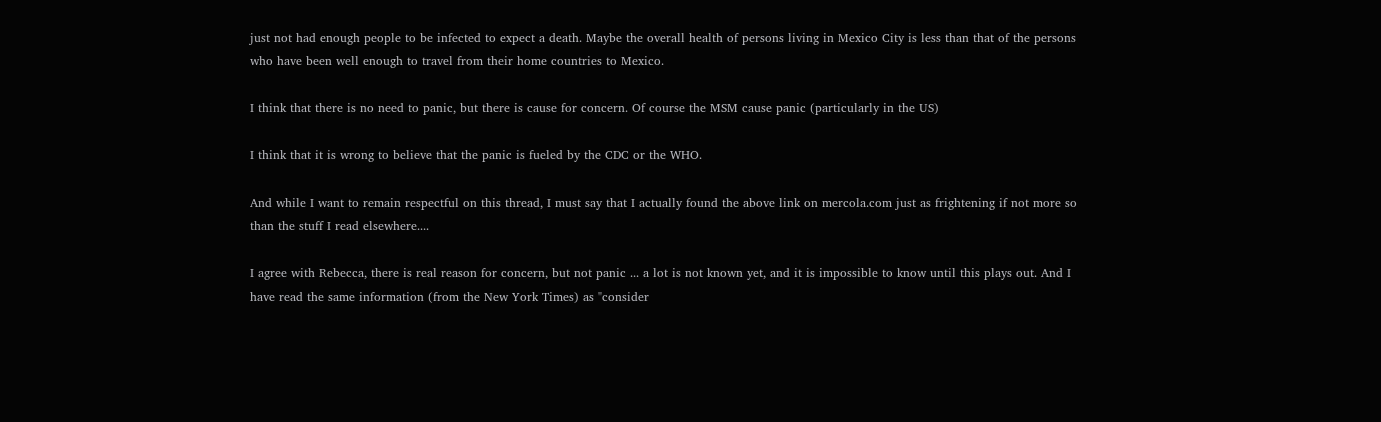just not had enough people to be infected to expect a death. Maybe the overall health of persons living in Mexico City is less than that of the persons who have been well enough to travel from their home countries to Mexico.

I think that there is no need to panic, but there is cause for concern. Of course the MSM cause panic (particularly in the US)

I think that it is wrong to believe that the panic is fueled by the CDC or the WHO.

And while I want to remain respectful on this thread, I must say that I actually found the above link on mercola.com just as frightening if not more so than the stuff I read elsewhere....

I agree with Rebecca, there is real reason for concern, but not panic ... a lot is not known yet, and it is impossible to know until this plays out. And I have read the same information (from the New York Times) as "consider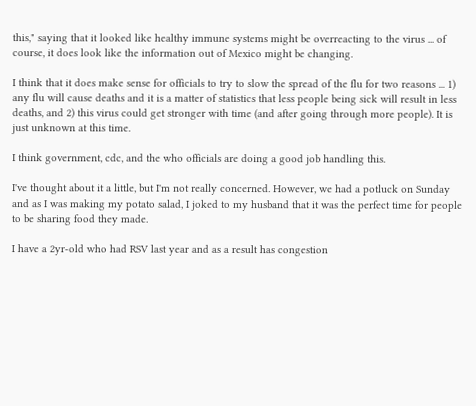this," saying that it looked like healthy immune systems might be overreacting to the virus ... of course, it does look like the information out of Mexico might be changing.

I think that it does make sense for officials to try to slow the spread of the flu for two reasons ... 1) any flu will cause deaths and it is a matter of statistics that less people being sick will result in less deaths, and 2) this virus could get stronger with time (and after going through more people). It is just unknown at this time.

I think government, cdc, and the who officials are doing a good job handling this.

I've thought about it a little, but I'm not really concerned. However, we had a potluck on Sunday and as I was making my potato salad, I joked to my husband that it was the perfect time for people to be sharing food they made.

I have a 2yr-old who had RSV last year and as a result has congestion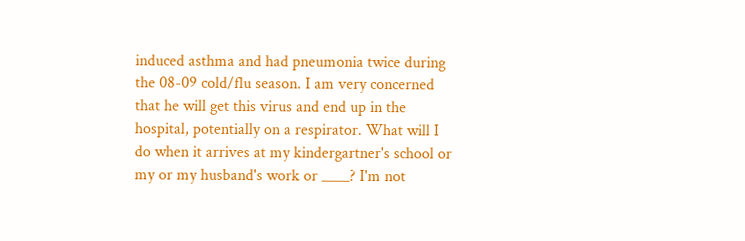induced asthma and had pneumonia twice during the 08-09 cold/flu season. I am very concerned that he will get this virus and end up in the hospital, potentially on a respirator. What will I do when it arrives at my kindergartner's school or my or my husband's work or ____? I'm not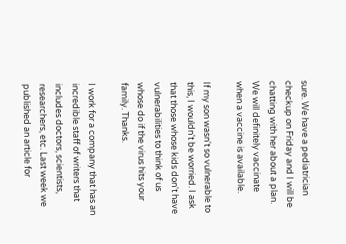sure. We have a pediatrician checkup on Friday and I will be chatting with her about a plan. We will definitely vaccinate when a vaccine is available.

If my son wasn't so vulnerable to this, I wouldn't be worried. I ask that those whose kids don't have vulnerabilities to think of us whose do if the virus hits your family. Thanks.

I work for a company that has an incredible staff of writers that includes doctors, scientists, researchers, etc. Last week we published an article for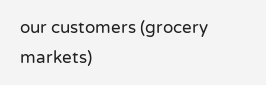our customers (grocery markets)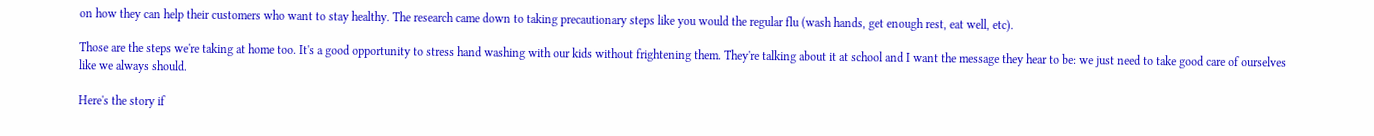on how they can help their customers who want to stay healthy. The research came down to taking precautionary steps like you would the regular flu (wash hands, get enough rest, eat well, etc).

Those are the steps we're taking at home too. It's a good opportunity to stress hand washing with our kids without frightening them. They're talking about it at school and I want the message they hear to be: we just need to take good care of ourselves like we always should.

Here's the story if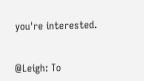you're interested.


@Leigh: To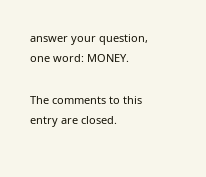answer your question, one word: MONEY.

The comments to this entry are closed.